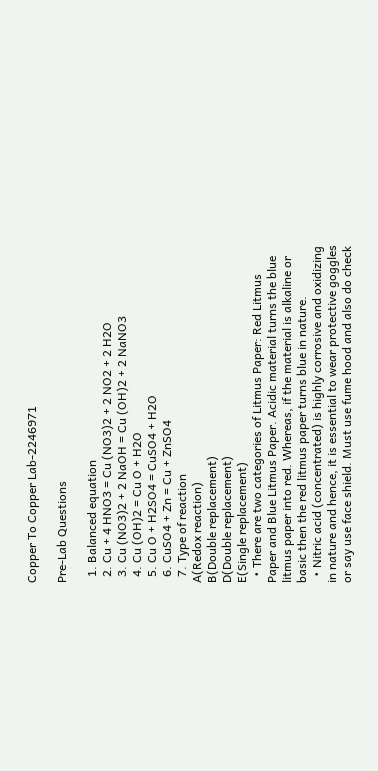Copper To Copper Lab-2246971

Pre-Lab Questions

  1. Balanced equation
  2. Cu + 4 HNO3 = Cu (NO3)2 + 2 NO2 + 2 H2O
  3. Cu (NO3)2 + 2 NaOH = Cu (OH)2 + 2 NaNO3
  4. Cu (OH)2 = Cu O + H2O
  5. Cu O + H2SO4 = CuSO4 + H2O
  6. CuSO4 + Zn = Cu + ZnSO4
  7. Type of reaction
A(Redox reaction)
B(Double replacement)
D(Double replacement)
E(Single replacement)
  • There are two categories of Litmus Paper: Red Litmus Paper and Blue Litmus Paper. Acidic material turns the blue litmus paper into red. Whereas, if the material is alkaline or basic then the red litmus paper turns blue in nature.
  • Nitric acid (concentrated) is highly corrosive and oxidizing in nature and hence, it is essential to wear protective goggles or say use face shield. Must use fume hood and also do check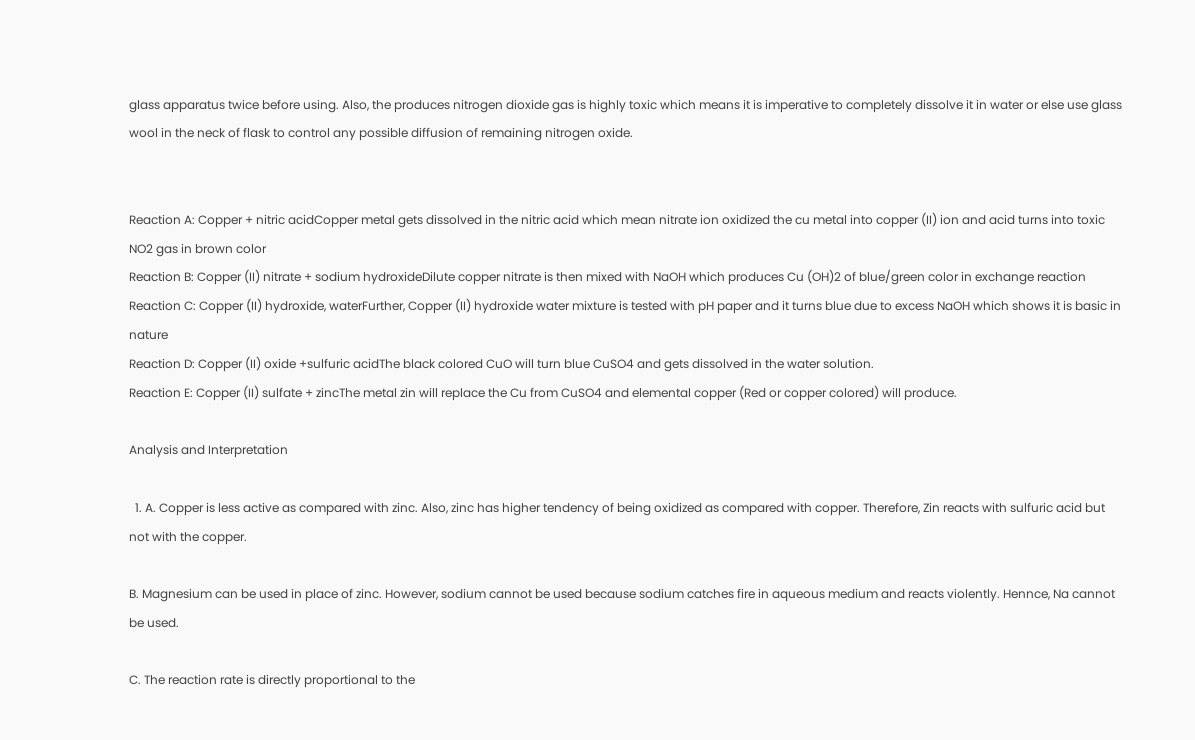glass apparatus twice before using. Also, the produces nitrogen dioxide gas is highly toxic which means it is imperative to completely dissolve it in water or else use glass wool in the neck of flask to control any possible diffusion of remaining nitrogen oxide.


Reaction A: Copper + nitric acidCopper metal gets dissolved in the nitric acid which mean nitrate ion oxidized the cu metal into copper (II) ion and acid turns into toxic NO2 gas in brown color
Reaction B: Copper (II) nitrate + sodium hydroxideDilute copper nitrate is then mixed with NaOH which produces Cu (OH)2 of blue/green color in exchange reaction
Reaction C: Copper (II) hydroxide, waterFurther, Copper (II) hydroxide water mixture is tested with pH paper and it turns blue due to excess NaOH which shows it is basic in nature
Reaction D: Copper (II) oxide +sulfuric acidThe black colored CuO will turn blue CuSO4 and gets dissolved in the water solution.
Reaction E: Copper (II) sulfate + zincThe metal zin will replace the Cu from CuSO4 and elemental copper (Red or copper colored) will produce.

Analysis and Interpretation

  1. A. Copper is less active as compared with zinc. Also, zinc has higher tendency of being oxidized as compared with copper. Therefore, Zin reacts with sulfuric acid but not with the copper.

B. Magnesium can be used in place of zinc. However, sodium cannot be used because sodium catches fire in aqueous medium and reacts violently. Hennce, Na cannot be used.

C. The reaction rate is directly proportional to the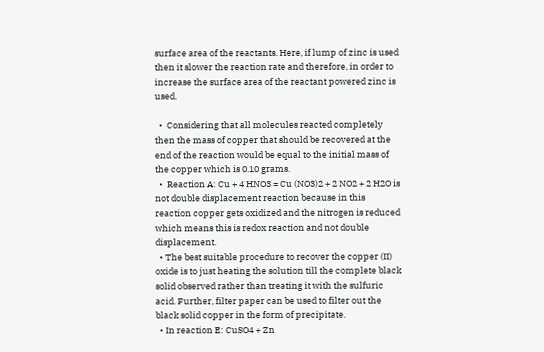surface area of the reactants. Here, if lump of zinc is used then it slower the reaction rate and therefore, in order to increase the surface area of the reactant powered zinc is used.

  •  Considering that all molecules reacted completely then the mass of copper that should be recovered at the end of the reaction would be equal to the initial mass of the copper which is 0.10 grams.
  •  Reaction A: Cu + 4 HNO3 = Cu (NO3)2 + 2 NO2 + 2 H2O is not double displacement reaction because in this reaction copper gets oxidized and the nitrogen is reduced which means this is redox reaction and not double displacement.
  • The best suitable procedure to recover the copper (II) oxide is to just heating the solution till the complete black solid observed rather than treating it with the sulfuric acid. Further, filter paper can be used to filter out the black solid copper in the form of precipitate.
  • In reaction E: CuSO4 + Zn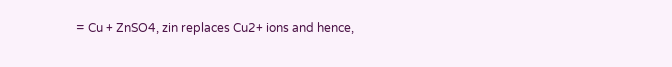= Cu + ZnSO4, zin replaces Cu2+ ions and hence,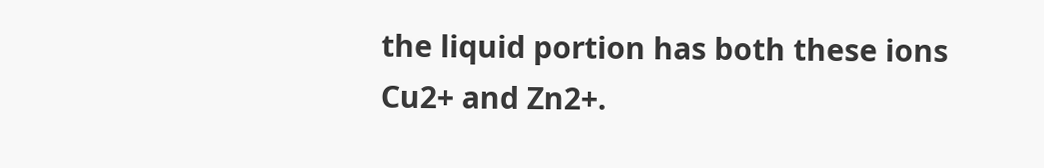the liquid portion has both these ions Cu2+ and Zn2+.